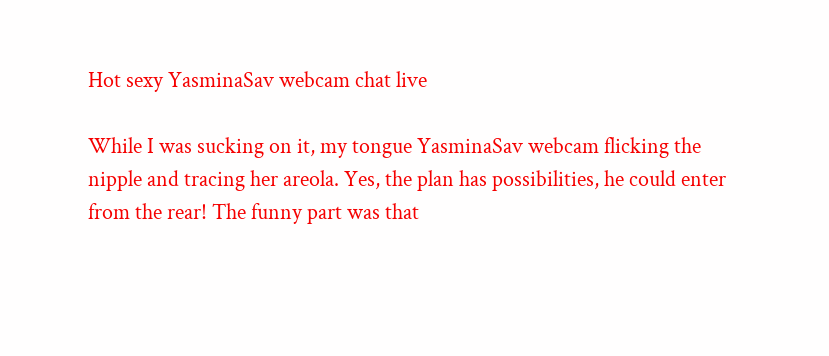Hot sexy YasminaSav webcam chat live

While I was sucking on it, my tongue YasminaSav webcam flicking the nipple and tracing her areola. Yes, the plan has possibilities, he could enter from the rear! The funny part was that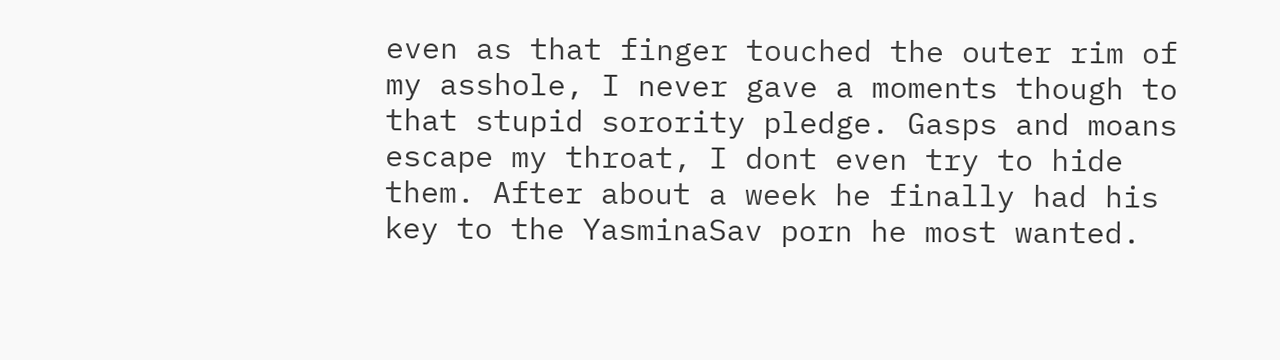even as that finger touched the outer rim of my asshole, I never gave a moments though to that stupid sorority pledge. Gasps and moans escape my throat, I dont even try to hide them. After about a week he finally had his key to the YasminaSav porn he most wanted.